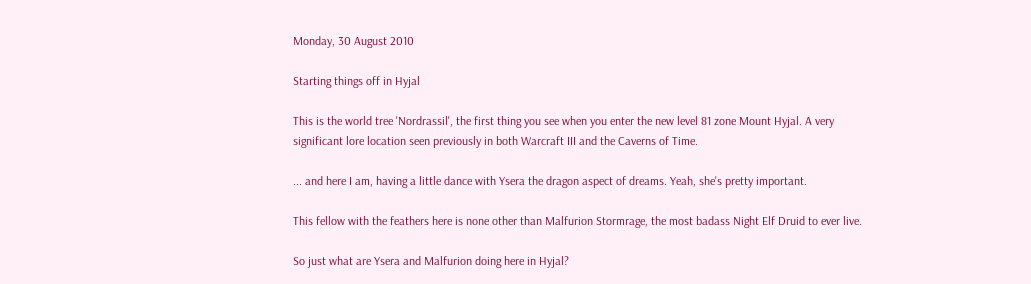Monday, 30 August 2010

Starting things off in Hyjal

This is the world tree 'Nordrassil', the first thing you see when you enter the new level 81 zone Mount Hyjal. A very significant lore location seen previously in both Warcraft III and the Caverns of Time.

... and here I am, having a little dance with Ysera the dragon aspect of dreams. Yeah, she's pretty important.

This fellow with the feathers here is none other than Malfurion Stormrage, the most badass Night Elf Druid to ever live.

So just what are Ysera and Malfurion doing here in Hyjal?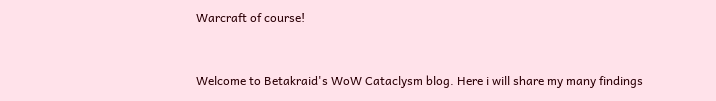Warcraft of course!


Welcome to Betakraid's WoW Cataclysm blog. Here i will share my many findings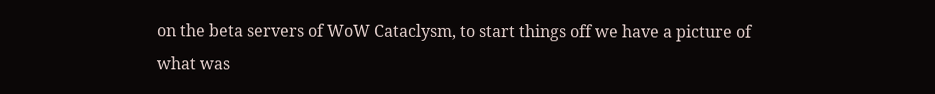on the beta servers of WoW Cataclysm, to start things off we have a picture of what was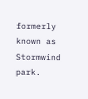formerly known as Stormwind park.